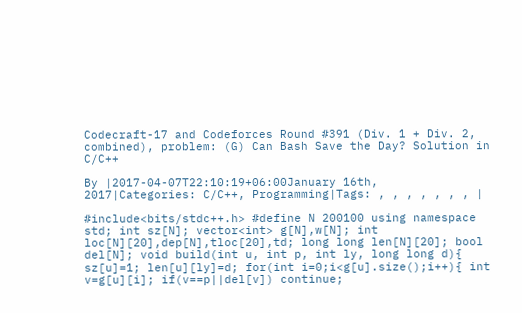Codecraft-17 and Codeforces Round #391 (Div. 1 + Div. 2, combined), problem: (G) Can Bash Save the Day? Solution in C/C++

By |2017-04-07T22:10:19+06:00January 16th, 2017|Categories: C/C++, Programming|Tags: , , , , , , , |

#include<bits/stdc++.h> #define N 200100 using namespace std; int sz[N]; vector<int> g[N],w[N]; int loc[N][20],dep[N],tloc[20],td; long long len[N][20]; bool del[N]; void build(int u, int p, int ly, long long d){ sz[u]=1; len[u][ly]=d; for(int i=0;i<g[u].size();i++){ int v=g[u][i]; if(v==p||del[v]) continue;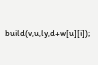build(v,u,ly,d+w[u][i]);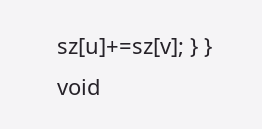sz[u]+=sz[v]; } } void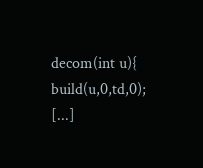decom(int u){ build(u,0,td,0); [...]